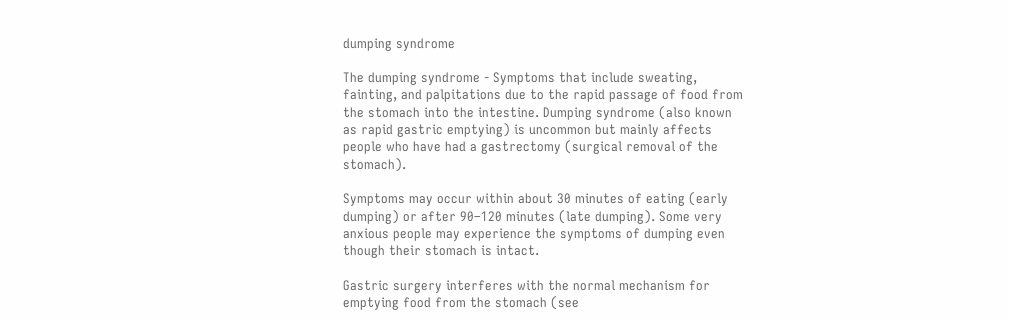dumping syndrome

The dumping syndrome - Symptoms that include sweating, fainting, and palpitations due to the rapid passage of food from the stomach into the intestine. Dumping syndrome (also known as rapid gastric emptying) is uncommon but mainly affects people who have had a gastrectomy (surgical removal of the stomach).

Symptoms may occur within about 30 minutes of eating (early dumping) or after 90–120 minutes (late dumping). Some very anxious people may experience the symptoms of dumping even though their stomach is intact.

Gastric surgery interferes with the normal mechanism for emptying food from the stomach (see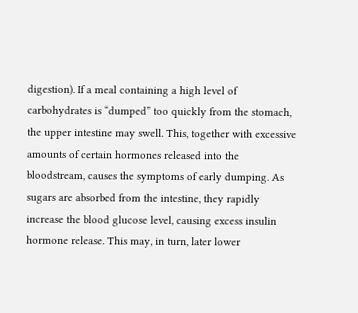digestion). If a meal containing a high level of carbohydrates is “dumped” too quickly from the stomach, the upper intestine may swell. This, together with excessive amounts of certain hormones released into the bloodstream, causes the symptoms of early dumping. As sugars are absorbed from the intestine, they rapidly increase the blood glucose level, causing excess insulin hormone release. This may, in turn, later lower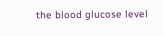the blood glucose level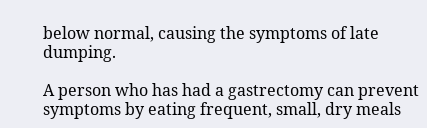below normal, causing the symptoms of late dumping.

A person who has had a gastrectomy can prevent symptoms by eating frequent, small, dry meals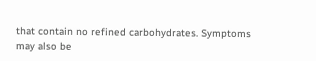that contain no refined carbohydrates. Symptoms may also be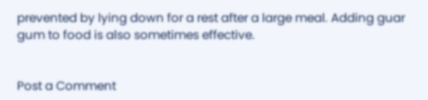prevented by lying down for a rest after a large meal. Adding guar gum to food is also sometimes effective.


Post a Comment